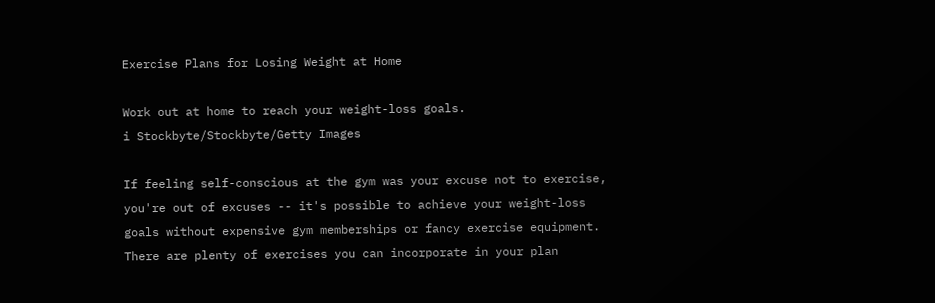Exercise Plans for Losing Weight at Home

Work out at home to reach your weight-loss goals.
i Stockbyte/Stockbyte/Getty Images

If feeling self-conscious at the gym was your excuse not to exercise, you're out of excuses -- it's possible to achieve your weight-loss goals without expensive gym memberships or fancy exercise equipment. There are plenty of exercises you can incorporate in your plan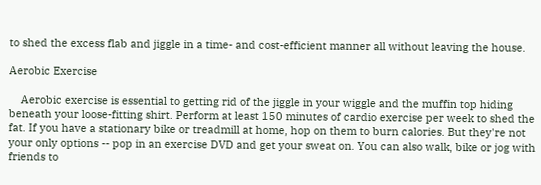to shed the excess flab and jiggle in a time- and cost-efficient manner all without leaving the house.

Aerobic Exercise

    Aerobic exercise is essential to getting rid of the jiggle in your wiggle and the muffin top hiding beneath your loose-fitting shirt. Perform at least 150 minutes of cardio exercise per week to shed the fat. If you have a stationary bike or treadmill at home, hop on them to burn calories. But they're not your only options -- pop in an exercise DVD and get your sweat on. You can also walk, bike or jog with friends to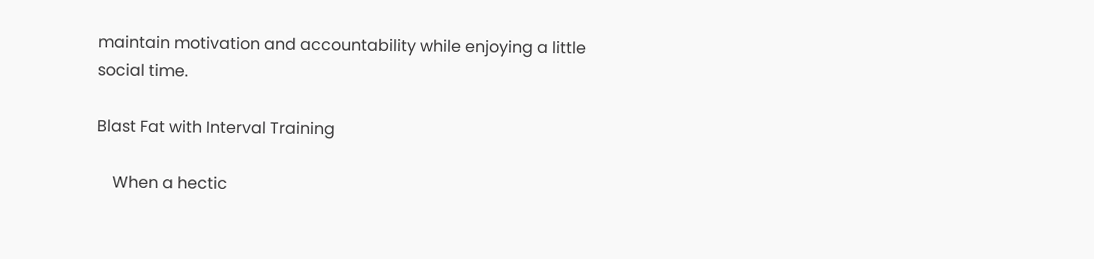maintain motivation and accountability while enjoying a little social time.

Blast Fat with Interval Training

    When a hectic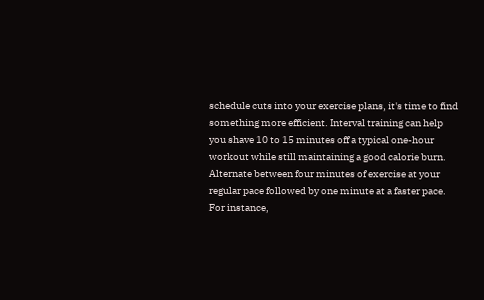schedule cuts into your exercise plans, it's time to find something more efficient. Interval training can help you shave 10 to 15 minutes off a typical one-hour workout while still maintaining a good calorie burn. Alternate between four minutes of exercise at your regular pace followed by one minute at a faster pace. For instance,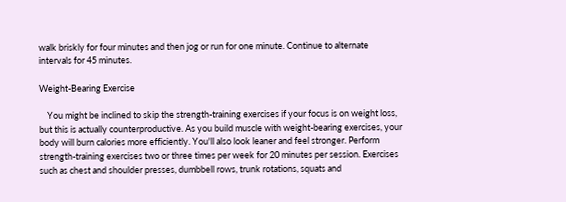walk briskly for four minutes and then jog or run for one minute. Continue to alternate intervals for 45 minutes.

Weight-Bearing Exercise

    You might be inclined to skip the strength-training exercises if your focus is on weight loss, but this is actually counterproductive. As you build muscle with weight-bearing exercises, your body will burn calories more efficiently. You'll also look leaner and feel stronger. Perform strength-training exercises two or three times per week for 20 minutes per session. Exercises such as chest and shoulder presses, dumbbell rows, trunk rotations, squats and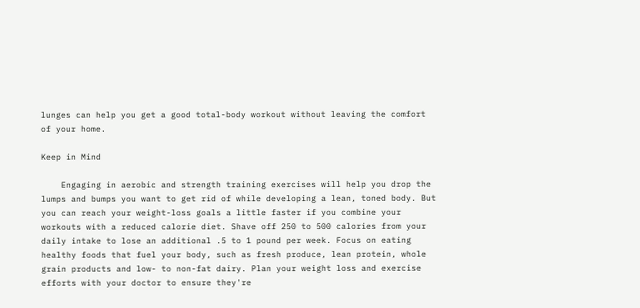lunges can help you get a good total-body workout without leaving the comfort of your home.

Keep in Mind

    Engaging in aerobic and strength training exercises will help you drop the lumps and bumps you want to get rid of while developing a lean, toned body. But you can reach your weight-loss goals a little faster if you combine your workouts with a reduced calorie diet. Shave off 250 to 500 calories from your daily intake to lose an additional .5 to 1 pound per week. Focus on eating healthy foods that fuel your body, such as fresh produce, lean protein, whole grain products and low- to non-fat dairy. Plan your weight loss and exercise efforts with your doctor to ensure they're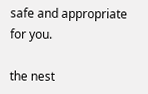safe and appropriate for you.

the nest